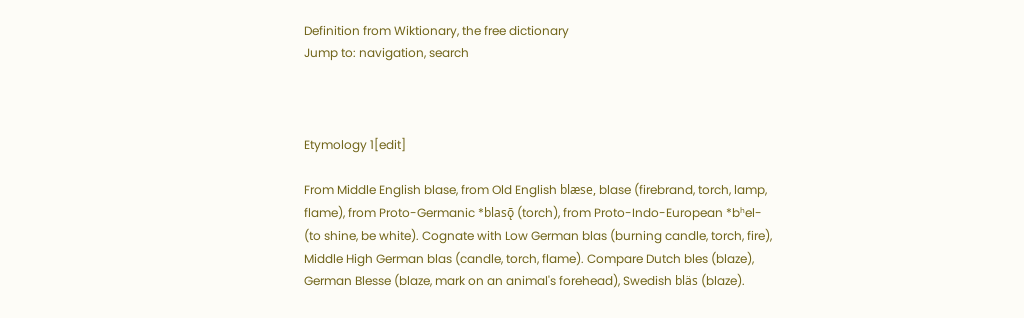Definition from Wiktionary, the free dictionary
Jump to: navigation, search



Etymology 1[edit]

From Middle English blase, from Old English blæse, blase (firebrand, torch, lamp, flame), from Proto-Germanic *blasǭ (torch), from Proto-Indo-European *bʰel- (to shine, be white). Cognate with Low German blas (burning candle, torch, fire), Middle High German blas (candle, torch, flame). Compare Dutch bles (blaze), German Blesse (blaze, mark on an animal's forehead), Swedish bläs (blaze).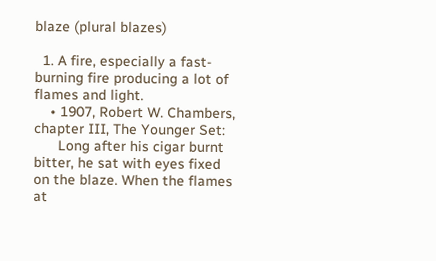blaze (plural blazes)

  1. A fire, especially a fast-burning fire producing a lot of flames and light.
    • 1907, Robert W. Chambers, chapter III, The Younger Set:
      Long after his cigar burnt bitter, he sat with eyes fixed on the blaze. When the flames at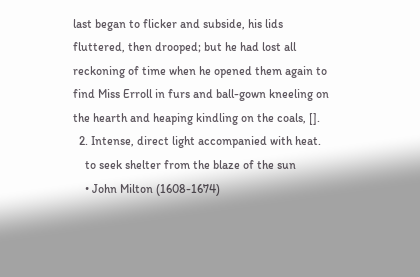last began to flicker and subside, his lids fluttered, then drooped; but he had lost all reckoning of time when he opened them again to find Miss Erroll in furs and ball-gown kneeling on the hearth and heaping kindling on the coals, [].
  2. Intense, direct light accompanied with heat.
    to seek shelter from the blaze of the sun
    • John Milton (1608-1674)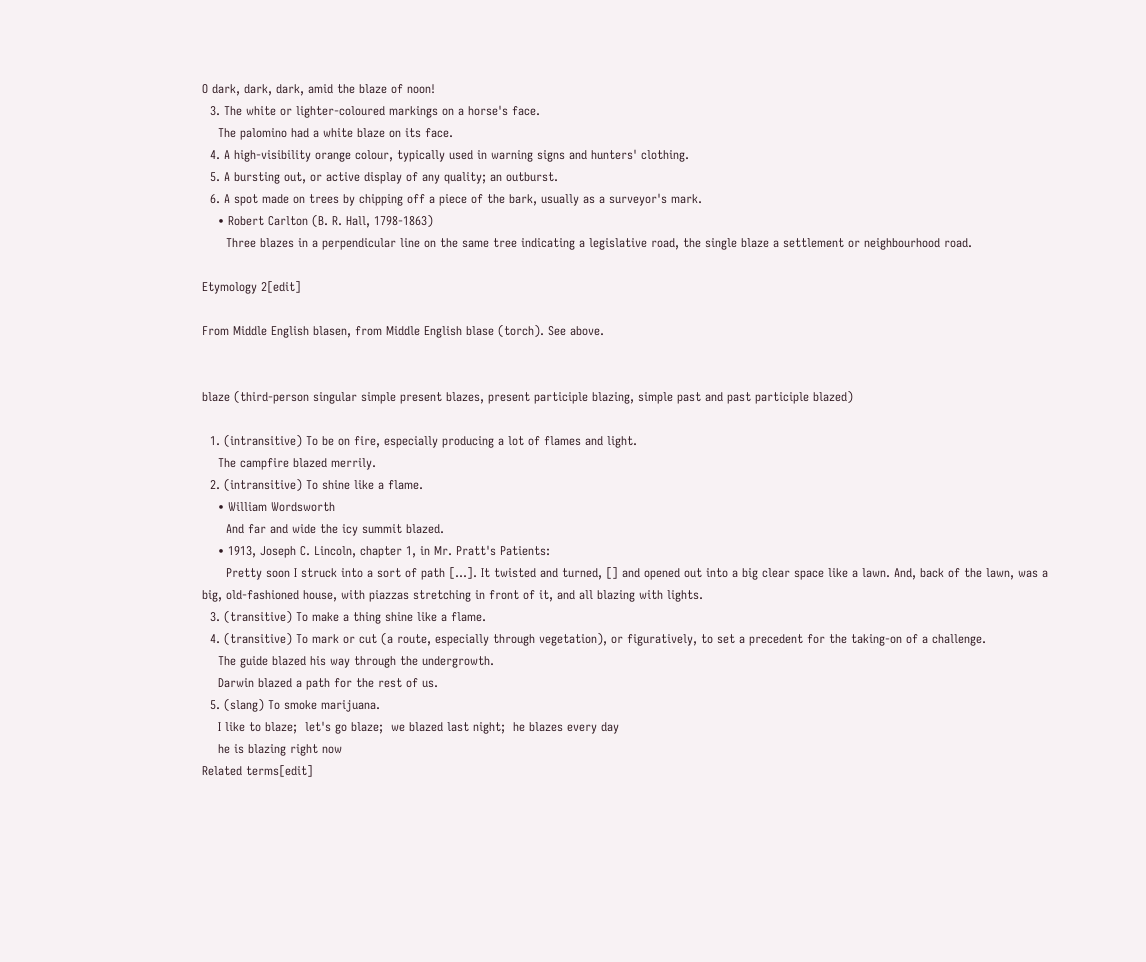O dark, dark, dark, amid the blaze of noon!
  3. The white or lighter-coloured markings on a horse's face.
    The palomino had a white blaze on its face.
  4. A high-visibility orange colour, typically used in warning signs and hunters' clothing.
  5. A bursting out, or active display of any quality; an outburst.
  6. A spot made on trees by chipping off a piece of the bark, usually as a surveyor's mark.
    • Robert Carlton (B. R. Hall, 1798-1863)
      Three blazes in a perpendicular line on the same tree indicating a legislative road, the single blaze a settlement or neighbourhood road.

Etymology 2[edit]

From Middle English blasen, from Middle English blase (torch). See above.


blaze (third-person singular simple present blazes, present participle blazing, simple past and past participle blazed)

  1. (intransitive) To be on fire, especially producing a lot of flames and light.
    The campfire blazed merrily.
  2. (intransitive) To shine like a flame.
    • William Wordsworth
      And far and wide the icy summit blazed.
    • 1913, Joseph C. Lincoln, chapter 1, in Mr. Pratt's Patients:
      Pretty soon I struck into a sort of path […]. It twisted and turned, [] and opened out into a big clear space like a lawn. And, back of the lawn, was a big, old-fashioned house, with piazzas stretching in front of it, and all blazing with lights.
  3. (transitive) To make a thing shine like a flame.
  4. (transitive) To mark or cut (a route, especially through vegetation), or figuratively, to set a precedent for the taking-on of a challenge.
    The guide blazed his way through the undergrowth.
    Darwin blazed a path for the rest of us.
  5. (slang) To smoke marijuana.
    I like to blaze;  let's go blaze;  we blazed last night;  he blazes every day
    he is blazing right now
Related terms[edit]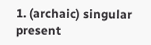1. (archaic) singular present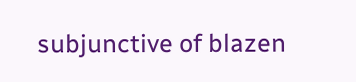subjunctive of blazen